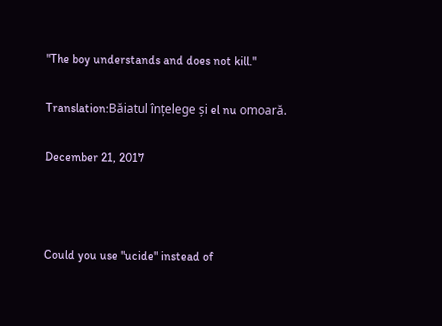"The boy understands and does not kill."

Translation:Băiatul înțelege și el nu omoară.

December 21, 2017



Could you use "ucide" instead of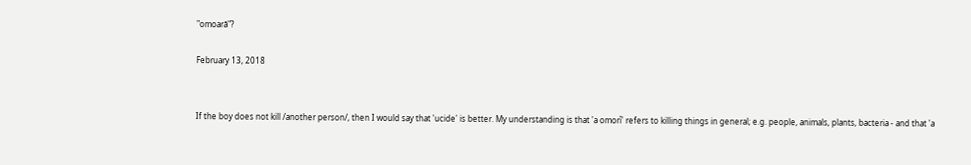"omoară"?

February 13, 2018


If the boy does not kill /another person/, then I would say that 'ucide' is better. My understanding is that 'a omorî' refers to killing things in general; e.g. people, animals, plants, bacteria - and that 'a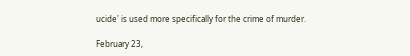ucide' is used more specifically for the crime of murder.

February 23,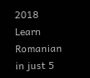2018
Learn Romanian in just 5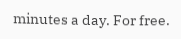minutes a day. For free.